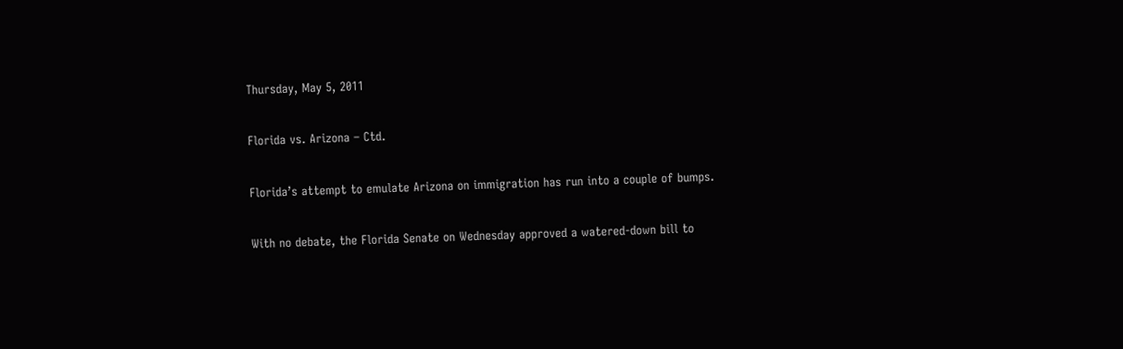Thursday, May 5, 2011

Florida vs. Arizona – Ctd.

Florida’s attempt to emulate Arizona on immigration has run into a couple of bumps.

With no debate, the Florida Senate on Wednesday approved a watered-down bill to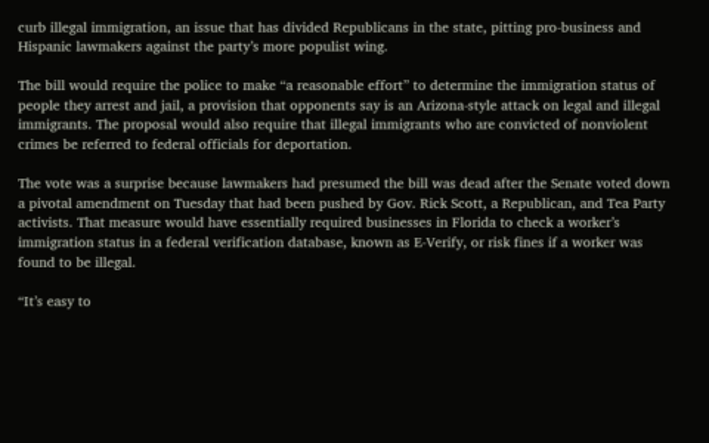curb illegal immigration, an issue that has divided Republicans in the state, pitting pro-business and Hispanic lawmakers against the party’s more populist wing.

The bill would require the police to make “a reasonable effort” to determine the immigration status of people they arrest and jail, a provision that opponents say is an Arizona-style attack on legal and illegal immigrants. The proposal would also require that illegal immigrants who are convicted of nonviolent crimes be referred to federal officials for deportation.

The vote was a surprise because lawmakers had presumed the bill was dead after the Senate voted down a pivotal amendment on Tuesday that had been pushed by Gov. Rick Scott, a Republican, and Tea Party activists. That measure would have essentially required businesses in Florida to check a worker’s immigration status in a federal verification database, known as E-Verify, or risk fines if a worker was found to be illegal.

“It’s easy to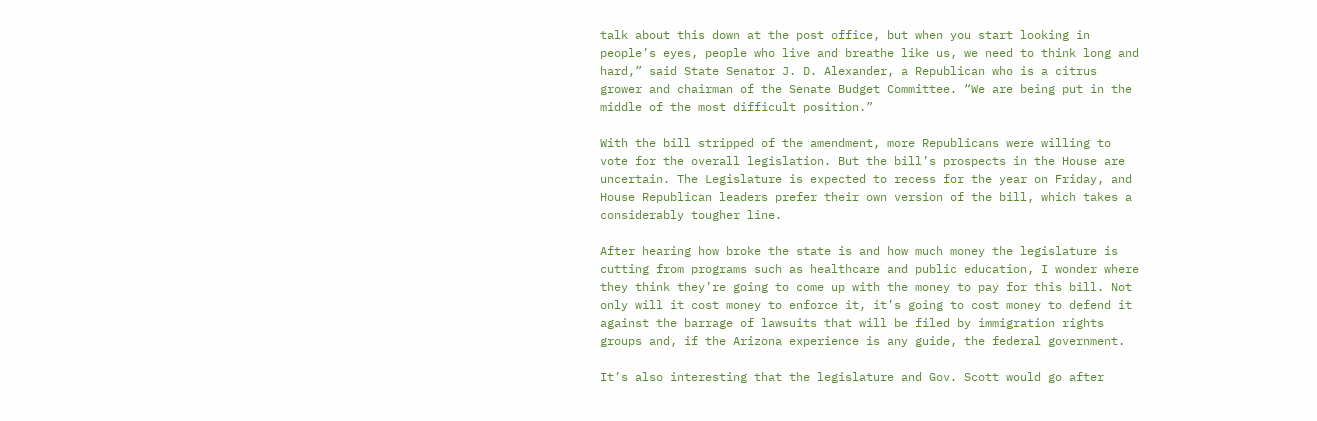talk about this down at the post office, but when you start looking in people’s eyes, people who live and breathe like us, we need to think long and hard,” said State Senator J. D. Alexander, a Republican who is a citrus grower and chairman of the Senate Budget Committee. “We are being put in the middle of the most difficult position.”

With the bill stripped of the amendment, more Republicans were willing to vote for the overall legislation. But the bill’s prospects in the House are uncertain. The Legislature is expected to recess for the year on Friday, and House Republican leaders prefer their own version of the bill, which takes a considerably tougher line.

After hearing how broke the state is and how much money the legislature is cutting from programs such as healthcare and public education, I wonder where they think they’re going to come up with the money to pay for this bill. Not only will it cost money to enforce it, it’s going to cost money to defend it against the barrage of lawsuits that will be filed by immigration rights groups and, if the Arizona experience is any guide, the federal government.

It’s also interesting that the legislature and Gov. Scott would go after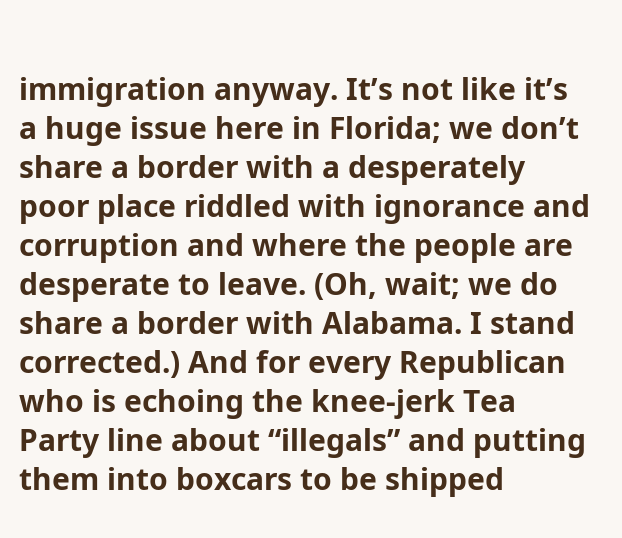immigration anyway. It’s not like it’s a huge issue here in Florida; we don’t share a border with a desperately poor place riddled with ignorance and corruption and where the people are desperate to leave. (Oh, wait; we do share a border with Alabama. I stand corrected.) And for every Republican who is echoing the knee-jerk Tea Party line about “illegals” and putting them into boxcars to be shipped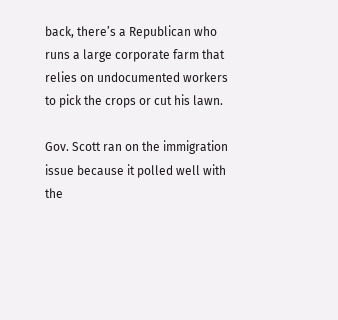back, there’s a Republican who runs a large corporate farm that relies on undocumented workers to pick the crops or cut his lawn.

Gov. Scott ran on the immigration issue because it polled well with the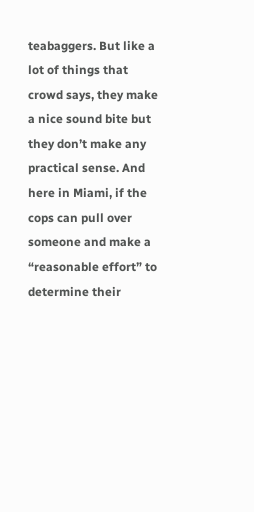teabaggers. But like a lot of things that crowd says, they make a nice sound bite but they don’t make any practical sense. And here in Miami, if the cops can pull over someone and make a “reasonable effort” to determine their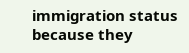immigration status because they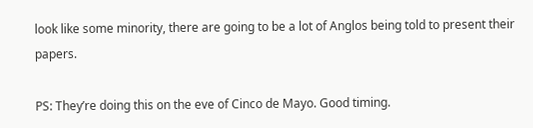look like some minority, there are going to be a lot of Anglos being told to present their papers.

PS: They’re doing this on the eve of Cinco de Mayo. Good timing.